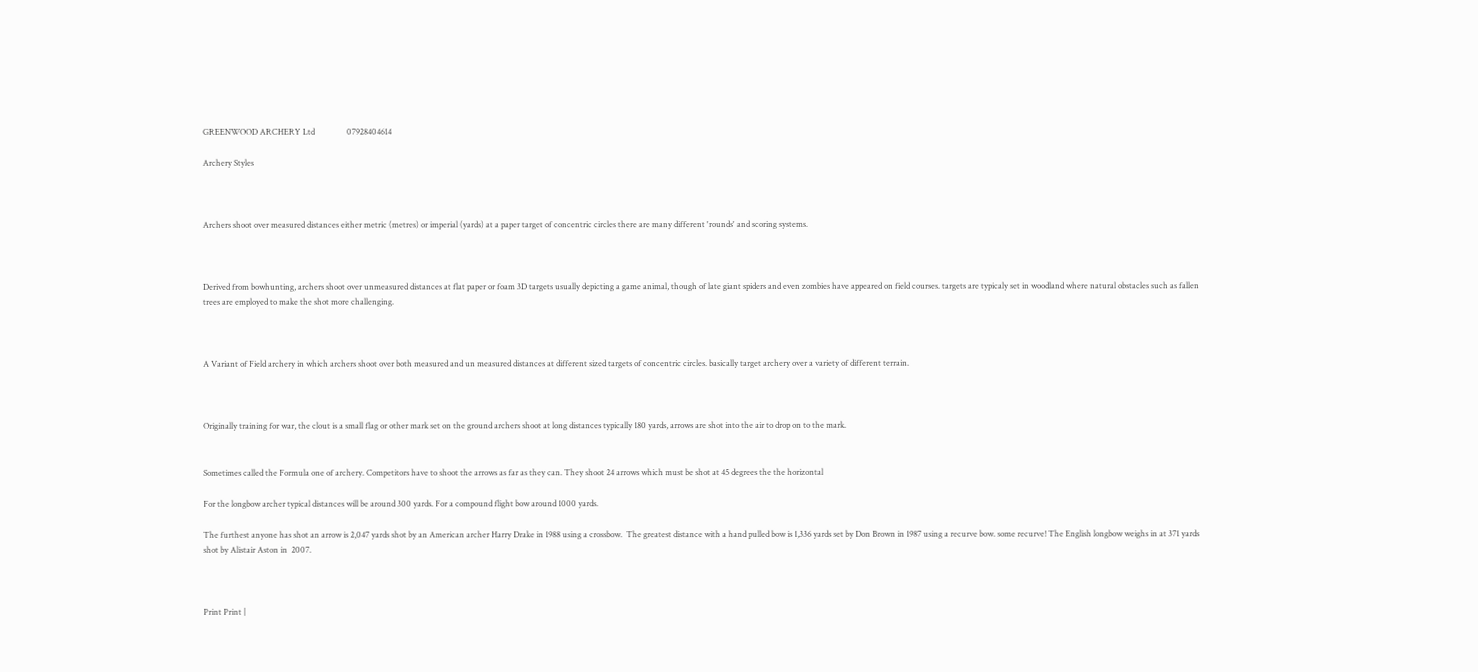GREENWOOD ARCHERY Ltd                07928404614

Archery Styles



Archers shoot over measured distances either metric (metres) or imperial (yards) at a paper target of concentric circles there are many different 'rounds' and scoring systems.



Derived from bowhunting, archers shoot over unmeasured distances at flat paper or foam 3D targets usually depicting a game animal, though of late giant spiders and even zombies have appeared on field courses. targets are typicaly set in woodland where natural obstacles such as fallen trees are employed to make the shot more challenging.



A Variant of Field archery in which archers shoot over both measured and un measured distances at different sized targets of concentric circles. basically target archery over a variety of different terrain.



Originally training for war, the clout is a small flag or other mark set on the ground archers shoot at long distances typically 180 yards, arrows are shot into the air to drop on to the mark.


Sometimes called the Formula one of archery. Competitors have to shoot the arrows as far as they can. They shoot 24 arrows which must be shot at 45 degrees the the horizontal

For the longbow archer typical distances will be around 300 yards. For a compound flight bow around 1000 yards.

The furthest anyone has shot an arrow is 2,047 yards shot by an American archer Harry Drake in 1988 using a crossbow.  The greatest distance with a hand pulled bow is 1,336 yards set by Don Brown in 1987 using a recurve bow. some recurve! The English longbow weighs in at 371 yards shot by Alistair Aston in  2007.



Print Print |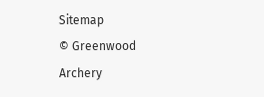Sitemap
© Greenwood Archery